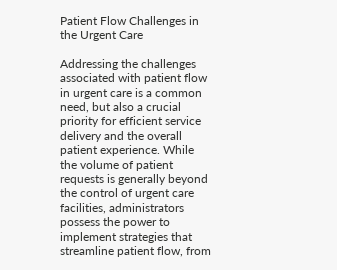Patient Flow Challenges in the Urgent Care

Addressing the challenges associated with patient flow in urgent care is a common need, but also a crucial priority for efficient service delivery and the overall patient experience. While the volume of patient requests is generally beyond the control of urgent care facilities, administrators possess the power to implement strategies that streamline patient flow, from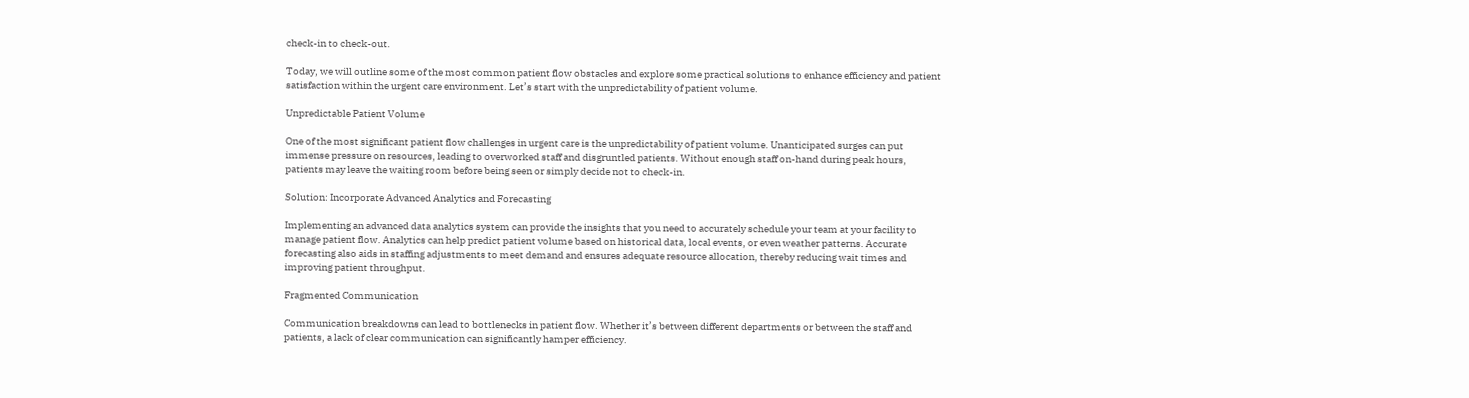check-in to check-out.

Today, we will outline some of the most common patient flow obstacles and explore some practical solutions to enhance efficiency and patient satisfaction within the urgent care environment. Let’s start with the unpredictability of patient volume.

Unpredictable Patient Volume

One of the most significant patient flow challenges in urgent care is the unpredictability of patient volume. Unanticipated surges can put immense pressure on resources, leading to overworked staff and disgruntled patients. Without enough staff on-hand during peak hours, patients may leave the waiting room before being seen or simply decide not to check-in.

Solution: Incorporate Advanced Analytics and Forecasting

Implementing an advanced data analytics system can provide the insights that you need to accurately schedule your team at your facility to manage patient flow. Analytics can help predict patient volume based on historical data, local events, or even weather patterns. Accurate forecasting also aids in staffing adjustments to meet demand and ensures adequate resource allocation, thereby reducing wait times and improving patient throughput.

Fragmented Communication

Communication breakdowns can lead to bottlenecks in patient flow. Whether it’s between different departments or between the staff and patients, a lack of clear communication can significantly hamper efficiency.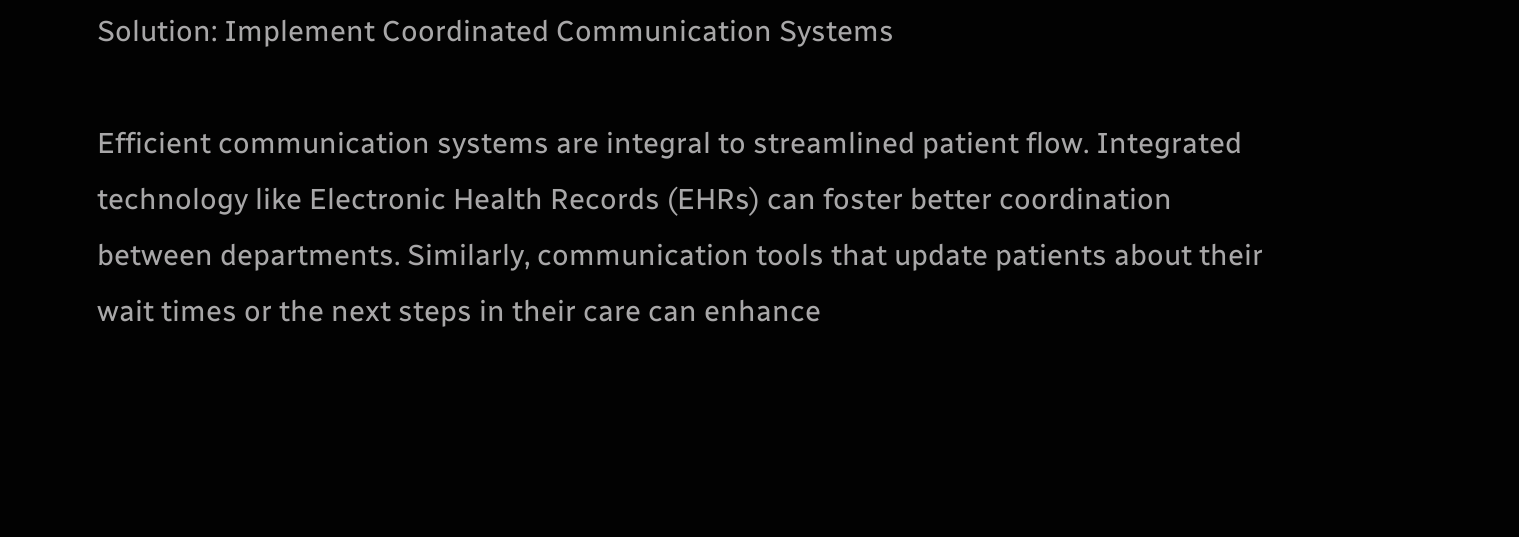Solution: Implement Coordinated Communication Systems

Efficient communication systems are integral to streamlined patient flow. Integrated technology like Electronic Health Records (EHRs) can foster better coordination between departments. Similarly, communication tools that update patients about their wait times or the next steps in their care can enhance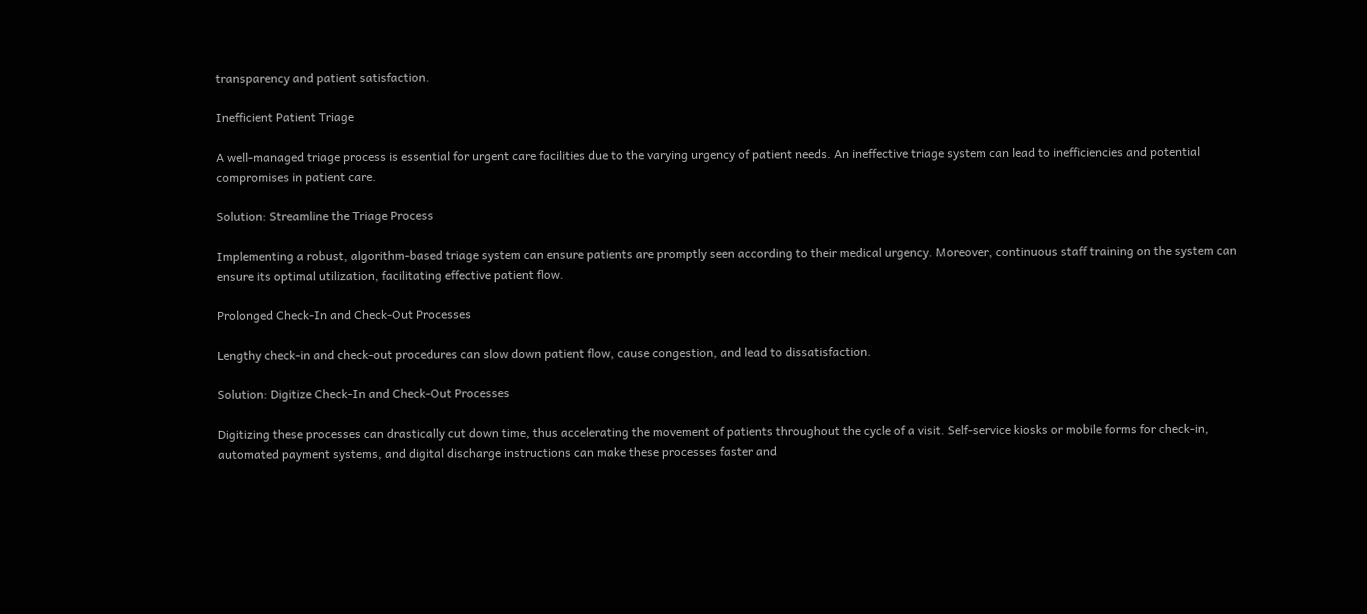transparency and patient satisfaction.

Inefficient Patient Triage

A well-managed triage process is essential for urgent care facilities due to the varying urgency of patient needs. An ineffective triage system can lead to inefficiencies and potential compromises in patient care.

Solution: Streamline the Triage Process

Implementing a robust, algorithm-based triage system can ensure patients are promptly seen according to their medical urgency. Moreover, continuous staff training on the system can ensure its optimal utilization, facilitating effective patient flow.

Prolonged Check-In and Check-Out Processes

Lengthy check-in and check-out procedures can slow down patient flow, cause congestion, and lead to dissatisfaction.

Solution: Digitize Check-In and Check-Out Processes

Digitizing these processes can drastically cut down time, thus accelerating the movement of patients throughout the cycle of a visit. Self-service kiosks or mobile forms for check-in, automated payment systems, and digital discharge instructions can make these processes faster and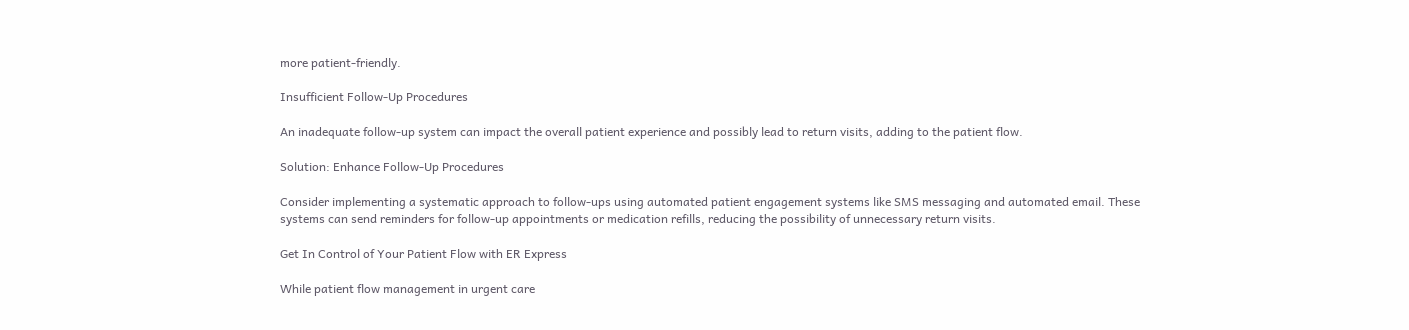more patient-friendly.

Insufficient Follow-Up Procedures

An inadequate follow-up system can impact the overall patient experience and possibly lead to return visits, adding to the patient flow.

Solution: Enhance Follow-Up Procedures

Consider implementing a systematic approach to follow-ups using automated patient engagement systems like SMS messaging and automated email. These systems can send reminders for follow-up appointments or medication refills, reducing the possibility of unnecessary return visits.

Get In Control of Your Patient Flow with ER Express

While patient flow management in urgent care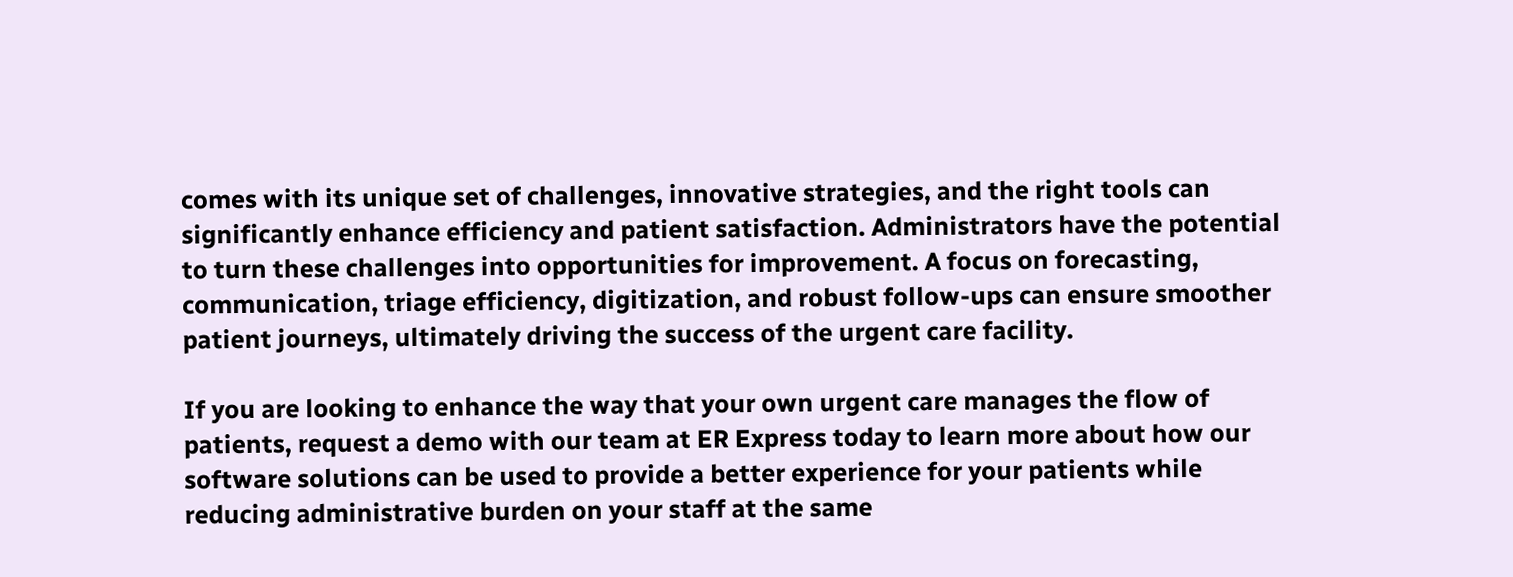comes with its unique set of challenges, innovative strategies, and the right tools can significantly enhance efficiency and patient satisfaction. Administrators have the potential to turn these challenges into opportunities for improvement. A focus on forecasting, communication, triage efficiency, digitization, and robust follow-ups can ensure smoother patient journeys, ultimately driving the success of the urgent care facility.

If you are looking to enhance the way that your own urgent care manages the flow of patients, request a demo with our team at ER Express today to learn more about how our software solutions can be used to provide a better experience for your patients while reducing administrative burden on your staff at the same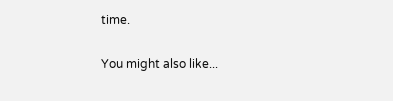time.

You might also like...